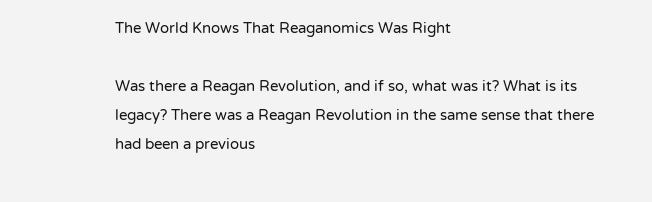The World Knows That Reaganomics Was Right

Was there a Reagan Revolution, and if so, what was it? What is its legacy? There was a Reagan Revolution in the same sense that there had been a previous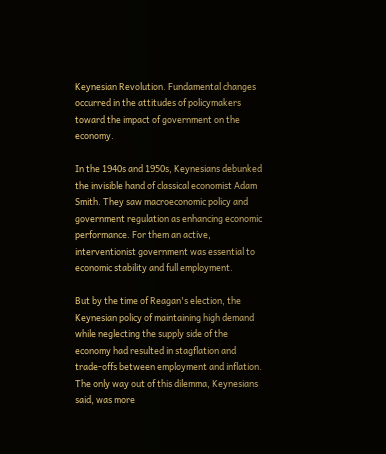Keynesian Revolution. Fundamental changes occurred in the attitudes of policymakers toward the impact of government on the economy.

In the 1940s and 1950s, Keynesians debunked the invisible hand of classical economist Adam Smith. They saw macroeconomic policy and government regulation as enhancing economic performance. For them an active, interventionist government was essential to economic stability and full employment.

But by the time of Reagan's election, the Keynesian policy of maintaining high demand while neglecting the supply side of the economy had resulted in stagflation and trade-offs between employment and inflation. The only way out of this dilemma, Keynesians said, was more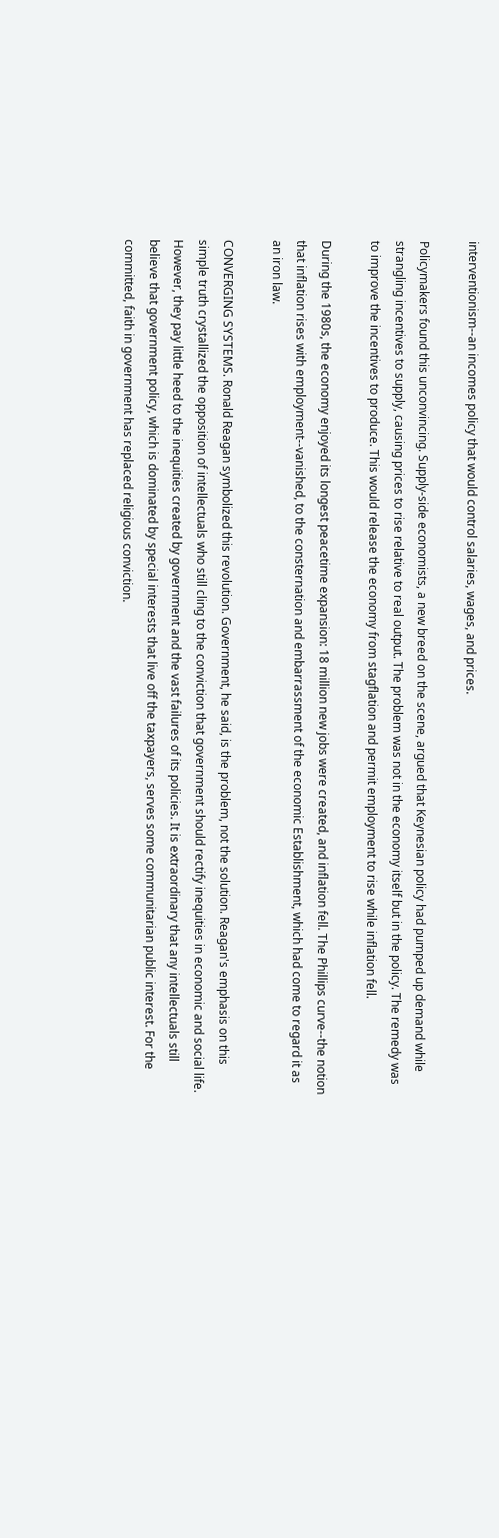interventionism--an incomes policy that would control salaries, wages, and prices.

Policymakers found this unconvincing. Supply-side economists, a new breed on the scene, argued that Keynesian policy had pumped up demand while strangling incentives to supply, causing prices to rise relative to real output. The problem was not in the economy itself but in the policy. The remedy was to improve the incentives to produce. This would release the economy from stagflation and permit employment to rise while inflation fell.

During the 1980s, the economy enjoyed its longest peacetime expansion: 18 million new jobs were created, and inflation fell. The Phillips curve--the notion that inflation rises with employment--vanished, to the consternation and embarrassment of the economic Establishment, which had come to regard it as an iron law.

CONVERGING SYSTEMS. Ronald Reagan symbolized this revolution. Government, he said, is the problem, not the solution. Reagan's emphasis on this simple truth crystallized the opposition of intellectuals who still cling to the conviction that government should rectify inequities in economic and social life. However, they pay little heed to the inequities created by government and the vast failures of its policies. It is extraordinary that any intellectuals still believe that government policy, which is dominated by special interests that live off the taxpayers, serves some communitarian public interest. For the committed, faith in government has replaced religious conviction.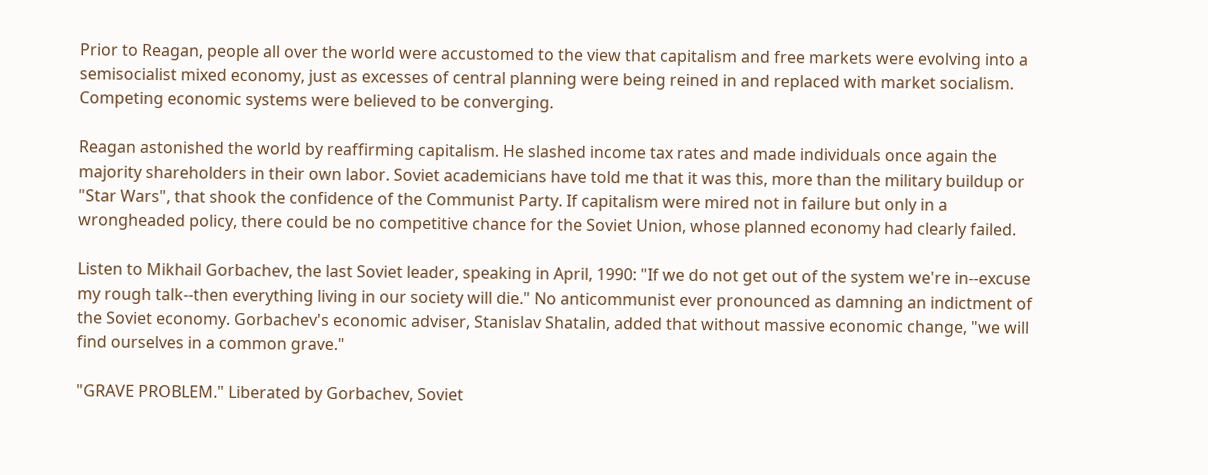Prior to Reagan, people all over the world were accustomed to the view that capitalism and free markets were evolving into a semisocialist mixed economy, just as excesses of central planning were being reined in and replaced with market socialism. Competing economic systems were believed to be converging.

Reagan astonished the world by reaffirming capitalism. He slashed income tax rates and made individuals once again the majority shareholders in their own labor. Soviet academicians have told me that it was this, more than the military buildup or "Star Wars", that shook the confidence of the Communist Party. If capitalism were mired not in failure but only in a wrongheaded policy, there could be no competitive chance for the Soviet Union, whose planned economy had clearly failed.

Listen to Mikhail Gorbachev, the last Soviet leader, speaking in April, 1990: "If we do not get out of the system we're in--excuse my rough talk--then everything living in our society will die." No anticommunist ever pronounced as damning an indictment of the Soviet economy. Gorbachev's economic adviser, Stanislav Shatalin, added that without massive economic change, "we will find ourselves in a common grave."

"GRAVE PROBLEM." Liberated by Gorbachev, Soviet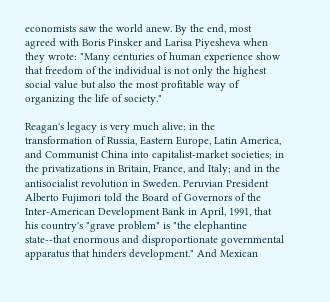economists saw the world anew. By the end, most agreed with Boris Pinsker and Larisa Piyesheva when they wrote: "Many centuries of human experience show that freedom of the individual is not only the highest social value but also the most profitable way of organizing the life of society."

Reagan's legacy is very much alive: in the transformation of Russia, Eastern Europe, Latin America, and Communist China into capitalist-market societies; in the privatizations in Britain, France, and Italy; and in the antisocialist revolution in Sweden. Peruvian President Alberto Fujimori told the Board of Governors of the Inter-American Development Bank in April, 1991, that his country's "grave problem" is "the elephantine state--that enormous and disproportionate governmental apparatus that hinders development." And Mexican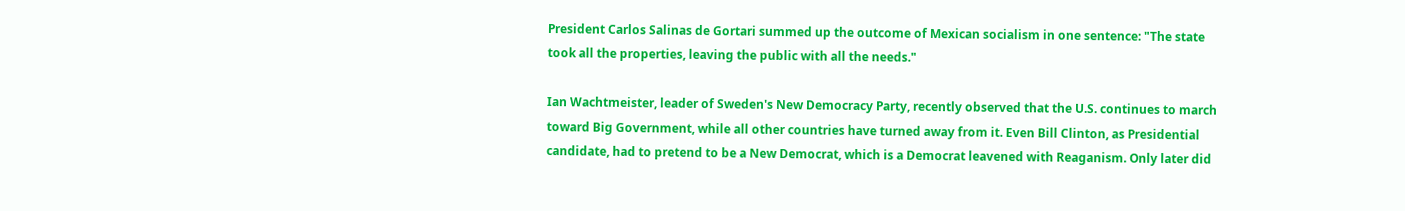President Carlos Salinas de Gortari summed up the outcome of Mexican socialism in one sentence: "The state took all the properties, leaving the public with all the needs."

Ian Wachtmeister, leader of Sweden's New Democracy Party, recently observed that the U.S. continues to march toward Big Government, while all other countries have turned away from it. Even Bill Clinton, as Presidential candidate, had to pretend to be a New Democrat, which is a Democrat leavened with Reaganism. Only later did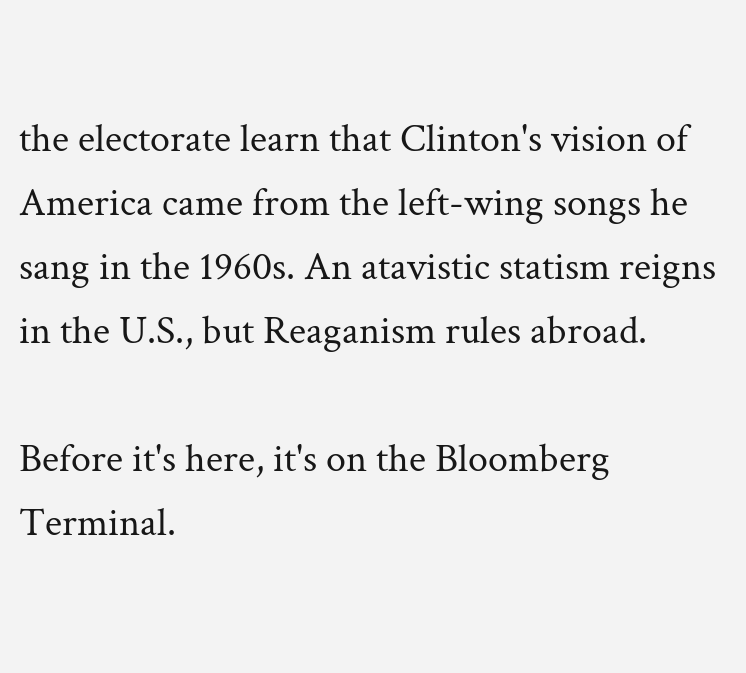the electorate learn that Clinton's vision of America came from the left-wing songs he sang in the 1960s. An atavistic statism reigns in the U.S., but Reaganism rules abroad.

Before it's here, it's on the Bloomberg Terminal.